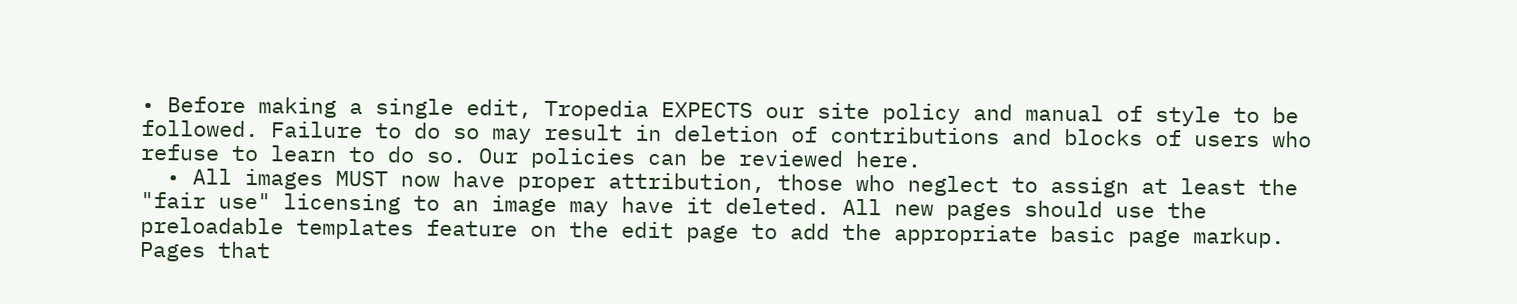• Before making a single edit, Tropedia EXPECTS our site policy and manual of style to be followed. Failure to do so may result in deletion of contributions and blocks of users who refuse to learn to do so. Our policies can be reviewed here.
  • All images MUST now have proper attribution, those who neglect to assign at least the "fair use" licensing to an image may have it deleted. All new pages should use the preloadable templates feature on the edit page to add the appropriate basic page markup. Pages that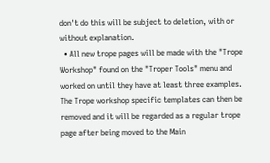don't do this will be subject to deletion, with or without explanation.
  • All new trope pages will be made with the "Trope Workshop" found on the "Troper Tools" menu and worked on until they have at least three examples. The Trope workshop specific templates can then be removed and it will be regarded as a regular trope page after being moved to the Main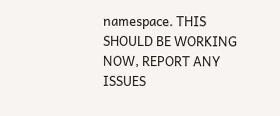namespace. THIS SHOULD BE WORKING NOW, REPORT ANY ISSUES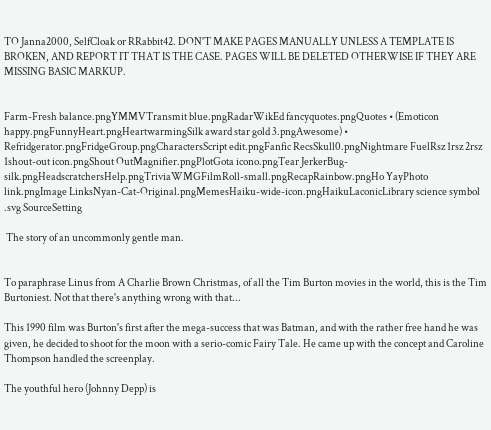TO Janna2000, SelfCloak or RRabbit42. DON'T MAKE PAGES MANUALLY UNLESS A TEMPLATE IS BROKEN, AND REPORT IT THAT IS THE CASE. PAGES WILL BE DELETED OTHERWISE IF THEY ARE MISSING BASIC MARKUP.


Farm-Fresh balance.pngYMMVTransmit blue.pngRadarWikEd fancyquotes.pngQuotes • (Emoticon happy.pngFunnyHeart.pngHeartwarmingSilk award star gold 3.pngAwesome) • Refridgerator.pngFridgeGroup.pngCharactersScript edit.pngFanfic RecsSkull0.pngNightmare FuelRsz 1rsz 2rsz 1shout-out icon.pngShout OutMagnifier.pngPlotGota icono.pngTear JerkerBug-silk.pngHeadscratchersHelp.pngTriviaWMGFilmRoll-small.pngRecapRainbow.pngHo YayPhoto link.pngImage LinksNyan-Cat-Original.pngMemesHaiku-wide-icon.pngHaikuLaconicLibrary science symbol .svg SourceSetting

 The story of an uncommonly gentle man.


To paraphrase Linus from A Charlie Brown Christmas, of all the Tim Burton movies in the world, this is the Tim Burtoniest. Not that there's anything wrong with that...

This 1990 film was Burton's first after the mega-success that was Batman, and with the rather free hand he was given, he decided to shoot for the moon with a serio-comic Fairy Tale. He came up with the concept and Caroline Thompson handled the screenplay.

The youthful hero (Johnny Depp) is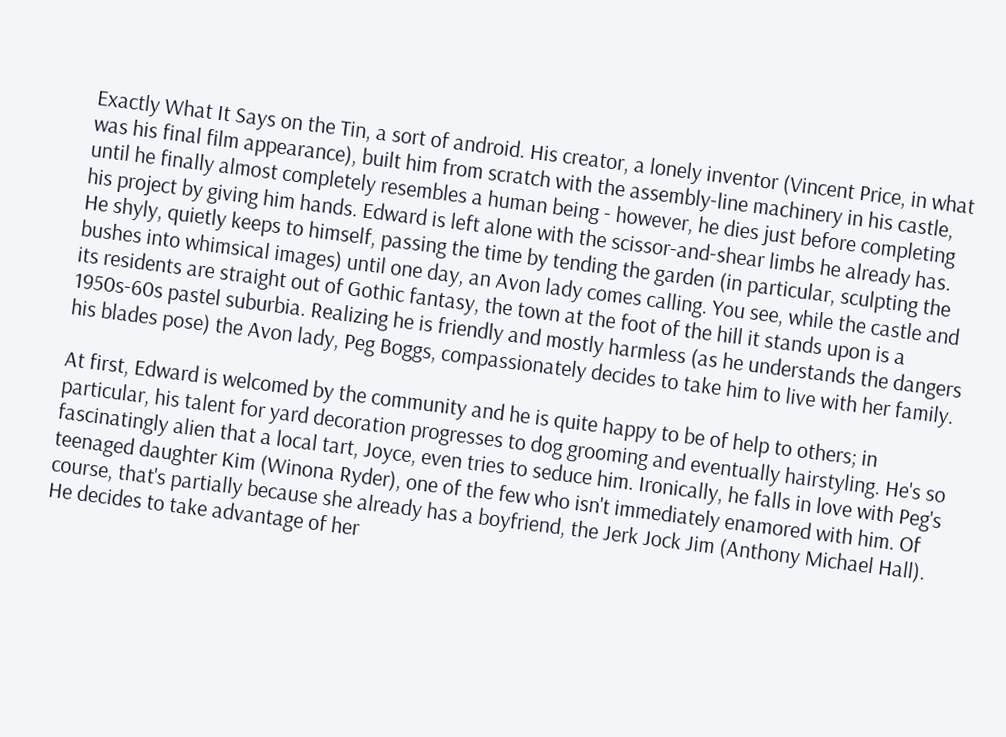Exactly What It Says on the Tin, a sort of android. His creator, a lonely inventor (Vincent Price, in what was his final film appearance), built him from scratch with the assembly-line machinery in his castle, until he finally almost completely resembles a human being - however, he dies just before completing his project by giving him hands. Edward is left alone with the scissor-and-shear limbs he already has. He shyly, quietly keeps to himself, passing the time by tending the garden (in particular, sculpting the bushes into whimsical images) until one day, an Avon lady comes calling. You see, while the castle and its residents are straight out of Gothic fantasy, the town at the foot of the hill it stands upon is a 1950s-60s pastel suburbia. Realizing he is friendly and mostly harmless (as he understands the dangers his blades pose) the Avon lady, Peg Boggs, compassionately decides to take him to live with her family.

At first, Edward is welcomed by the community and he is quite happy to be of help to others; in particular, his talent for yard decoration progresses to dog grooming and eventually hairstyling. He's so fascinatingly alien that a local tart, Joyce, even tries to seduce him. Ironically, he falls in love with Peg's teenaged daughter Kim (Winona Ryder), one of the few who isn't immediately enamored with him. Of course, that's partially because she already has a boyfriend, the Jerk Jock Jim (Anthony Michael Hall). He decides to take advantage of her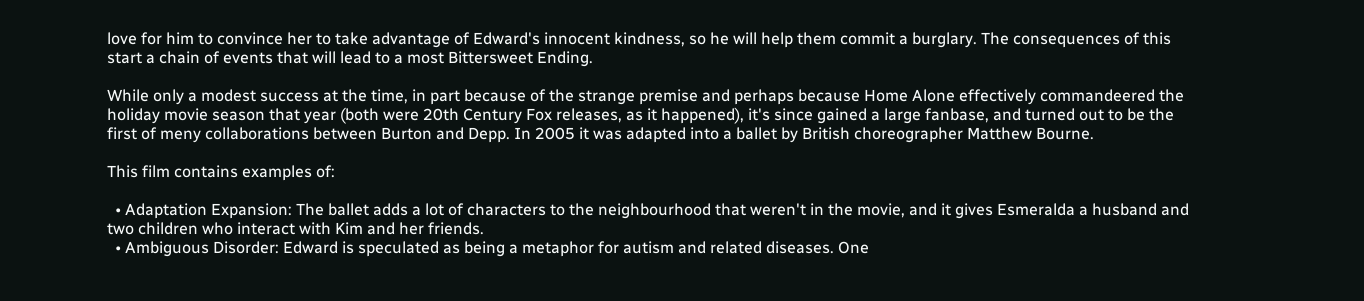love for him to convince her to take advantage of Edward's innocent kindness, so he will help them commit a burglary. The consequences of this start a chain of events that will lead to a most Bittersweet Ending.

While only a modest success at the time, in part because of the strange premise and perhaps because Home Alone effectively commandeered the holiday movie season that year (both were 20th Century Fox releases, as it happened), it's since gained a large fanbase, and turned out to be the first of meny collaborations between Burton and Depp. In 2005 it was adapted into a ballet by British choreographer Matthew Bourne.

This film contains examples of:

  • Adaptation Expansion: The ballet adds a lot of characters to the neighbourhood that weren't in the movie, and it gives Esmeralda a husband and two children who interact with Kim and her friends.
  • Ambiguous Disorder: Edward is speculated as being a metaphor for autism and related diseases. One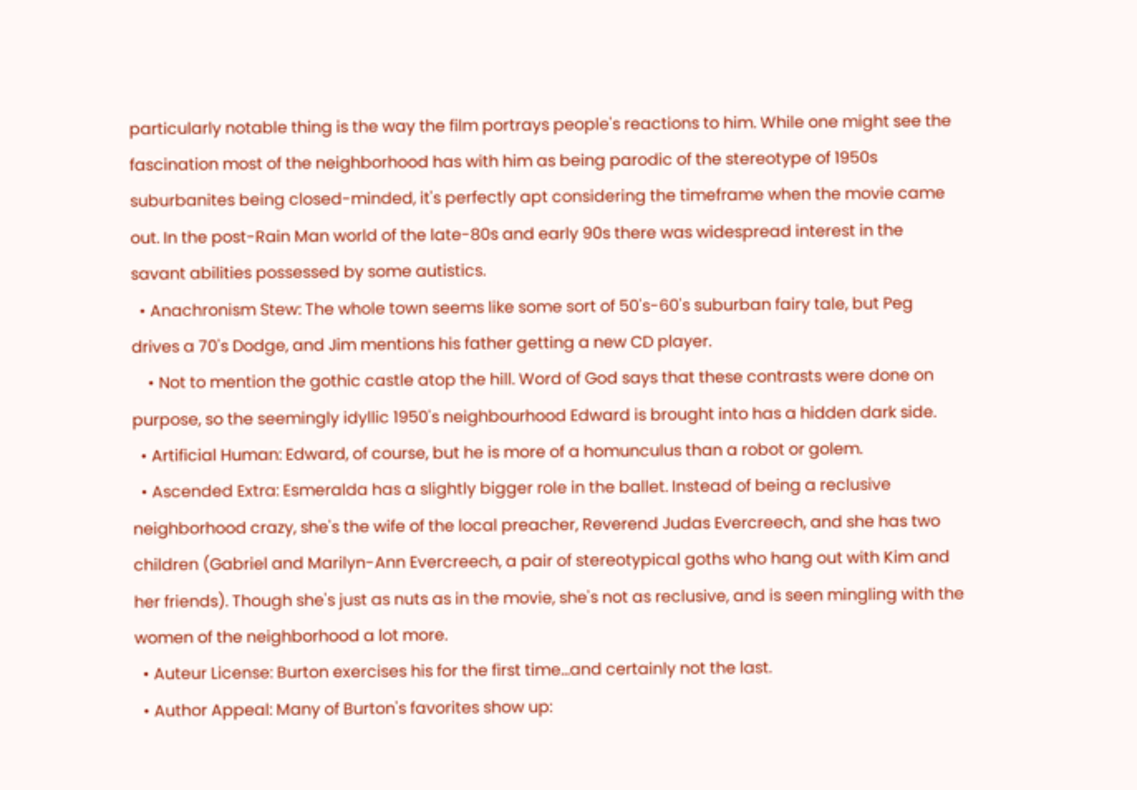particularly notable thing is the way the film portrays people's reactions to him. While one might see the fascination most of the neighborhood has with him as being parodic of the stereotype of 1950s suburbanites being closed-minded, it's perfectly apt considering the timeframe when the movie came out. In the post-Rain Man world of the late-80s and early 90s there was widespread interest in the savant abilities possessed by some autistics.
  • Anachronism Stew: The whole town seems like some sort of 50's-60's suburban fairy tale, but Peg drives a 70's Dodge, and Jim mentions his father getting a new CD player.
    • Not to mention the gothic castle atop the hill. Word of God says that these contrasts were done on purpose, so the seemingly idyllic 1950's neighbourhood Edward is brought into has a hidden dark side.
  • Artificial Human: Edward, of course, but he is more of a homunculus than a robot or golem.
  • Ascended Extra: Esmeralda has a slightly bigger role in the ballet. Instead of being a reclusive neighborhood crazy, she's the wife of the local preacher, Reverend Judas Evercreech, and she has two children (Gabriel and Marilyn-Ann Evercreech, a pair of stereotypical goths who hang out with Kim and her friends). Though she's just as nuts as in the movie, she's not as reclusive, and is seen mingling with the women of the neighborhood a lot more.
  • Auteur License: Burton exercises his for the first time...and certainly not the last.
  • Author Appeal: Many of Burton's favorites show up: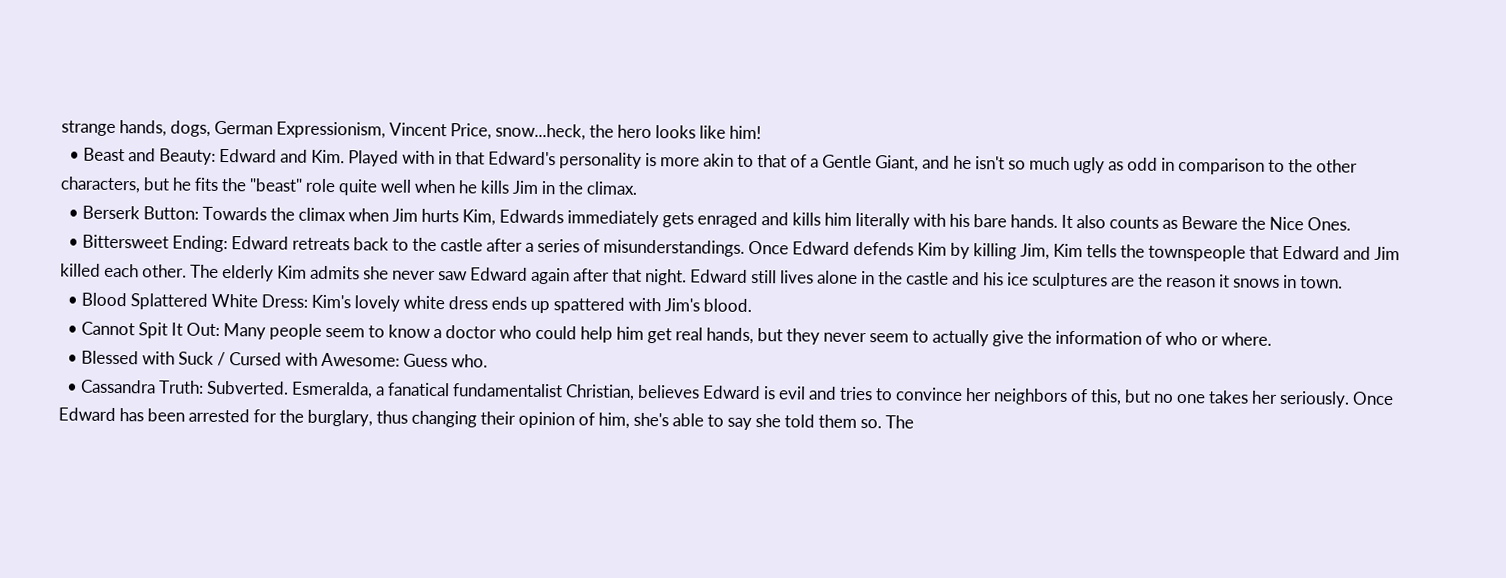strange hands, dogs, German Expressionism, Vincent Price, snow...heck, the hero looks like him!
  • Beast and Beauty: Edward and Kim. Played with in that Edward's personality is more akin to that of a Gentle Giant, and he isn't so much ugly as odd in comparison to the other characters, but he fits the "beast" role quite well when he kills Jim in the climax.
  • Berserk Button: Towards the climax when Jim hurts Kim, Edwards immediately gets enraged and kills him literally with his bare hands. It also counts as Beware the Nice Ones.
  • Bittersweet Ending: Edward retreats back to the castle after a series of misunderstandings. Once Edward defends Kim by killing Jim, Kim tells the townspeople that Edward and Jim killed each other. The elderly Kim admits she never saw Edward again after that night. Edward still lives alone in the castle and his ice sculptures are the reason it snows in town.
  • Blood Splattered White Dress: Kim's lovely white dress ends up spattered with Jim's blood.
  • Cannot Spit It Out: Many people seem to know a doctor who could help him get real hands, but they never seem to actually give the information of who or where.
  • Blessed with Suck / Cursed with Awesome: Guess who.
  • Cassandra Truth: Subverted. Esmeralda, a fanatical fundamentalist Christian, believes Edward is evil and tries to convince her neighbors of this, but no one takes her seriously. Once Edward has been arrested for the burglary, thus changing their opinion of him, she's able to say she told them so. The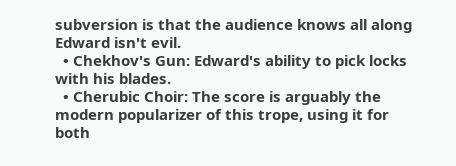subversion is that the audience knows all along Edward isn't evil.
  • Chekhov's Gun: Edward's ability to pick locks with his blades.
  • Cherubic Choir: The score is arguably the modern popularizer of this trope, using it for both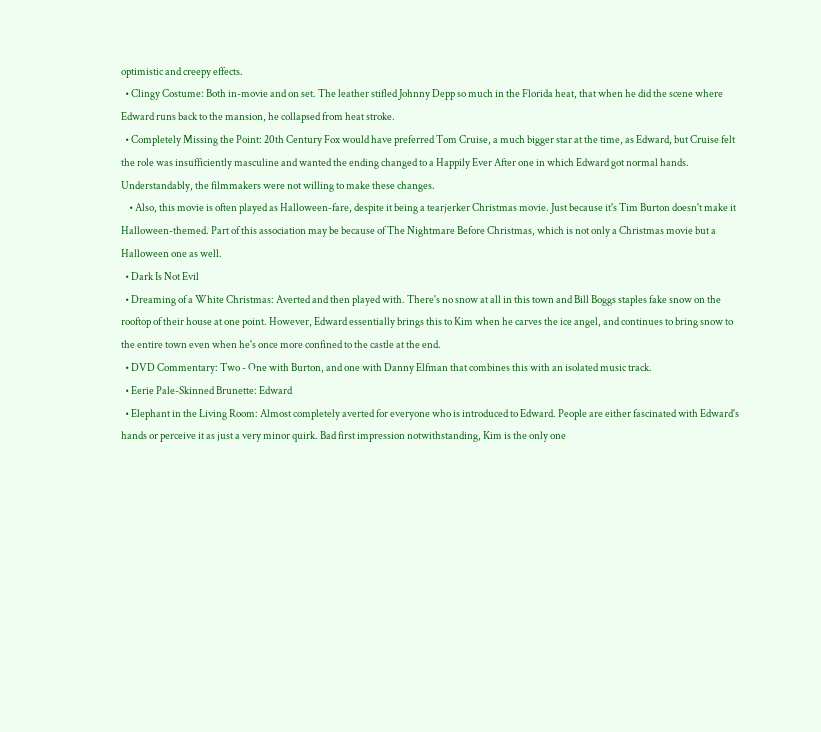optimistic and creepy effects.
  • Clingy Costume: Both in-movie and on set. The leather stifled Johnny Depp so much in the Florida heat, that when he did the scene where Edward runs back to the mansion, he collapsed from heat stroke.
  • Completely Missing the Point: 20th Century Fox would have preferred Tom Cruise, a much bigger star at the time, as Edward, but Cruise felt the role was insufficiently masculine and wanted the ending changed to a Happily Ever After one in which Edward got normal hands. Understandably, the filmmakers were not willing to make these changes.
    • Also, this movie is often played as Halloween-fare, despite it being a tearjerker Christmas movie. Just because it's Tim Burton doesn't make it Halloween-themed. Part of this association may be because of The Nightmare Before Christmas, which is not only a Christmas movie but a Halloween one as well.
  • Dark Is Not Evil
  • Dreaming of a White Christmas: Averted and then played with. There's no snow at all in this town and Bill Boggs staples fake snow on the rooftop of their house at one point. However, Edward essentially brings this to Kim when he carves the ice angel, and continues to bring snow to the entire town even when he's once more confined to the castle at the end.
  • DVD Commentary: Two - One with Burton, and one with Danny Elfman that combines this with an isolated music track.
  • Eerie Pale-Skinned Brunette: Edward
  • Elephant in the Living Room: Almost completely averted for everyone who is introduced to Edward. People are either fascinated with Edward's hands or perceive it as just a very minor quirk. Bad first impression notwithstanding, Kim is the only one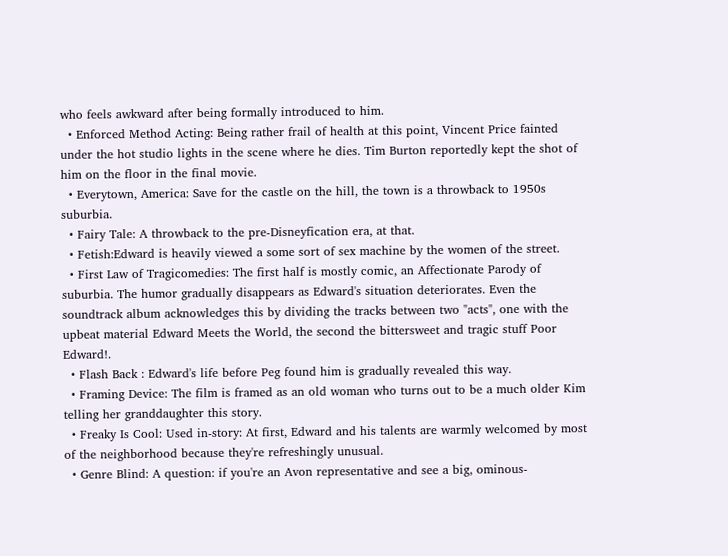who feels awkward after being formally introduced to him.
  • Enforced Method Acting: Being rather frail of health at this point, Vincent Price fainted under the hot studio lights in the scene where he dies. Tim Burton reportedly kept the shot of him on the floor in the final movie.
  • Everytown, America: Save for the castle on the hill, the town is a throwback to 1950s suburbia.
  • Fairy Tale: A throwback to the pre-Disneyfication era, at that.
  • Fetish:Edward is heavily viewed a some sort of sex machine by the women of the street.
  • First Law of Tragicomedies: The first half is mostly comic, an Affectionate Parody of suburbia. The humor gradually disappears as Edward's situation deteriorates. Even the soundtrack album acknowledges this by dividing the tracks between two "acts", one with the upbeat material Edward Meets the World, the second the bittersweet and tragic stuff Poor Edward!.
  • Flash Back : Edward's life before Peg found him is gradually revealed this way.
  • Framing Device: The film is framed as an old woman who turns out to be a much older Kim telling her granddaughter this story.
  • Freaky Is Cool: Used in-story: At first, Edward and his talents are warmly welcomed by most of the neighborhood because they're refreshingly unusual.
  • Genre Blind: A question: if you're an Avon representative and see a big, ominous-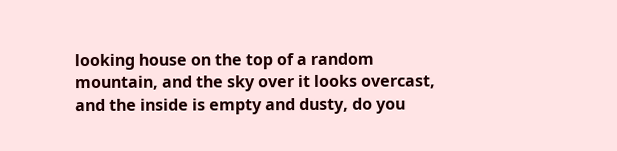looking house on the top of a random mountain, and the sky over it looks overcast, and the inside is empty and dusty, do you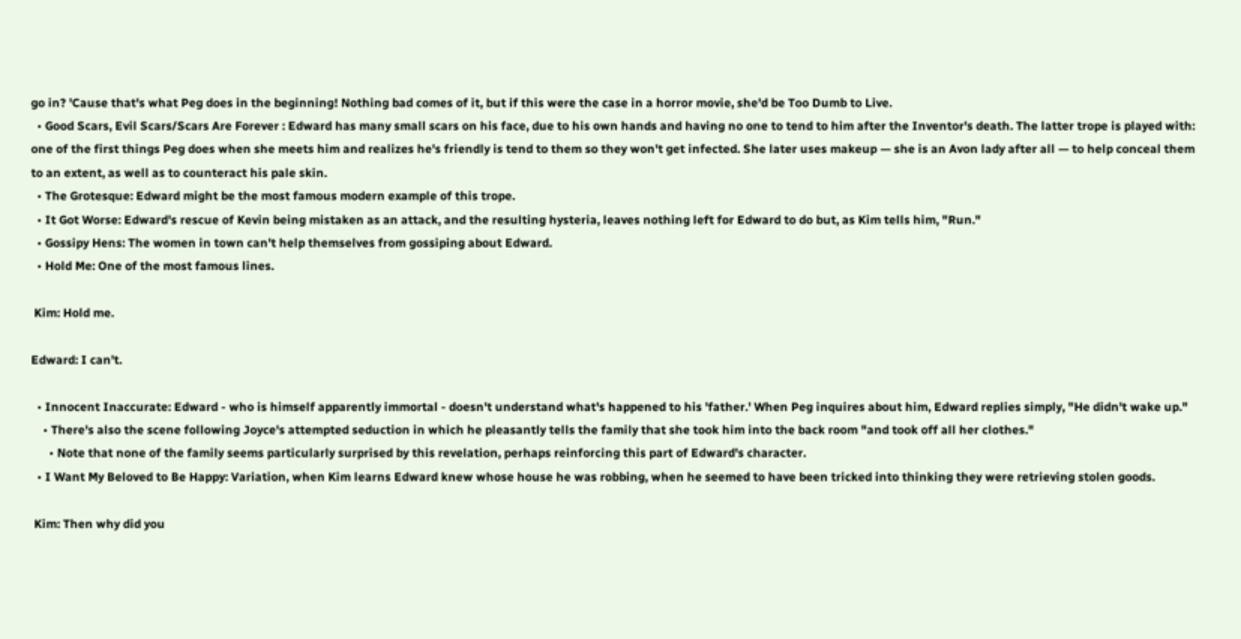go in? 'Cause that's what Peg does in the beginning! Nothing bad comes of it, but if this were the case in a horror movie, she'd be Too Dumb to Live.
  • Good Scars, Evil Scars/Scars Are Forever : Edward has many small scars on his face, due to his own hands and having no one to tend to him after the Inventor's death. The latter trope is played with: one of the first things Peg does when she meets him and realizes he's friendly is tend to them so they won't get infected. She later uses makeup — she is an Avon lady after all — to help conceal them to an extent, as well as to counteract his pale skin.
  • The Grotesque: Edward might be the most famous modern example of this trope.
  • It Got Worse: Edward's rescue of Kevin being mistaken as an attack, and the resulting hysteria, leaves nothing left for Edward to do but, as Kim tells him, "Run."
  • Gossipy Hens: The women in town can't help themselves from gossiping about Edward.
  • Hold Me: One of the most famous lines.

 Kim: Hold me.

Edward: I can't.

  • Innocent Inaccurate: Edward - who is himself apparently immortal - doesn't understand what's happened to his 'father.' When Peg inquires about him, Edward replies simply, "He didn't wake up."
    • There's also the scene following Joyce's attempted seduction in which he pleasantly tells the family that she took him into the back room "and took off all her clothes."
      • Note that none of the family seems particularly surprised by this revelation, perhaps reinforcing this part of Edward's character.
  • I Want My Beloved to Be Happy: Variation, when Kim learns Edward knew whose house he was robbing, when he seemed to have been tricked into thinking they were retrieving stolen goods.

 Kim: Then why did you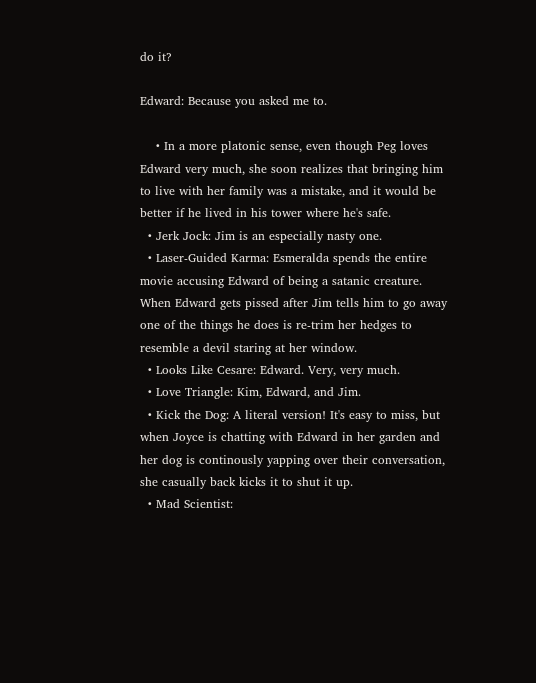do it?

Edward: Because you asked me to.

    • In a more platonic sense, even though Peg loves Edward very much, she soon realizes that bringing him to live with her family was a mistake, and it would be better if he lived in his tower where he's safe.
  • Jerk Jock: Jim is an especially nasty one.
  • Laser-Guided Karma: Esmeralda spends the entire movie accusing Edward of being a satanic creature. When Edward gets pissed after Jim tells him to go away one of the things he does is re-trim her hedges to resemble a devil staring at her window.
  • Looks Like Cesare: Edward. Very, very much.
  • Love Triangle: Kim, Edward, and Jim.
  • Kick the Dog: A literal version! It's easy to miss, but when Joyce is chatting with Edward in her garden and her dog is continously yapping over their conversation, she casually back kicks it to shut it up.
  • Mad Scientist: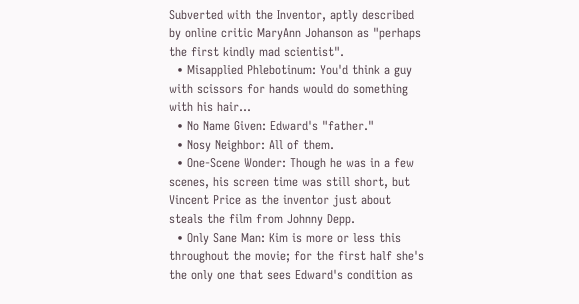Subverted with the Inventor, aptly described by online critic MaryAnn Johanson as "perhaps the first kindly mad scientist".
  • Misapplied Phlebotinum: You'd think a guy with scissors for hands would do something with his hair...
  • No Name Given: Edward's "father."
  • Nosy Neighbor: All of them.
  • One-Scene Wonder: Though he was in a few scenes, his screen time was still short, but Vincent Price as the inventor just about steals the film from Johnny Depp.
  • Only Sane Man: Kim is more or less this throughout the movie; for the first half she's the only one that sees Edward's condition as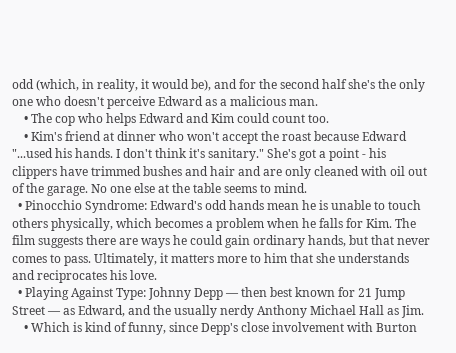odd (which, in reality, it would be), and for the second half she's the only one who doesn't perceive Edward as a malicious man.
    • The cop who helps Edward and Kim could count too.
    • Kim's friend at dinner who won't accept the roast because Edward "...used his hands. I don't think it's sanitary." She's got a point - his clippers have trimmed bushes and hair and are only cleaned with oil out of the garage. No one else at the table seems to mind.
  • Pinocchio Syndrome: Edward's odd hands mean he is unable to touch others physically, which becomes a problem when he falls for Kim. The film suggests there are ways he could gain ordinary hands, but that never comes to pass. Ultimately, it matters more to him that she understands and reciprocates his love.
  • Playing Against Type: Johnny Depp — then best known for 21 Jump Street — as Edward, and the usually nerdy Anthony Michael Hall as Jim.
    • Which is kind of funny, since Depp's close involvement with Burton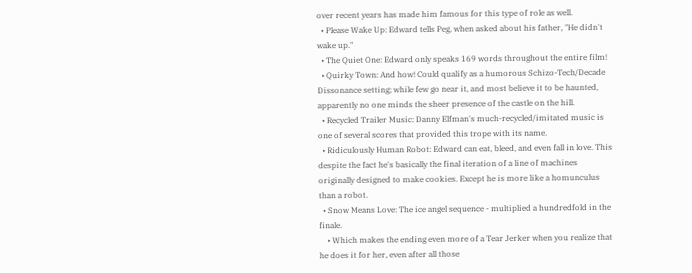over recent years has made him famous for this type of role as well.
  • Please Wake Up: Edward tells Peg, when asked about his father, "He didn't wake up."
  • The Quiet One: Edward only speaks 169 words throughout the entire film!
  • Quirky Town: And how! Could qualify as a humorous Schizo-Tech/Decade Dissonance setting; while few go near it, and most believe it to be haunted, apparently no one minds the sheer presence of the castle on the hill.
  • Recycled Trailer Music: Danny Elfman's much-recycled/imitated music is one of several scores that provided this trope with its name.
  • Ridiculously Human Robot: Edward can eat, bleed, and even fall in love. This despite the fact he's basically the final iteration of a line of machines originally designed to make cookies. Except he is more like a homunculus than a robot.
  • Snow Means Love: The ice angel sequence - multiplied a hundredfold in the finale.
    • Which makes the ending even more of a Tear Jerker when you realize that he does it for her, even after all those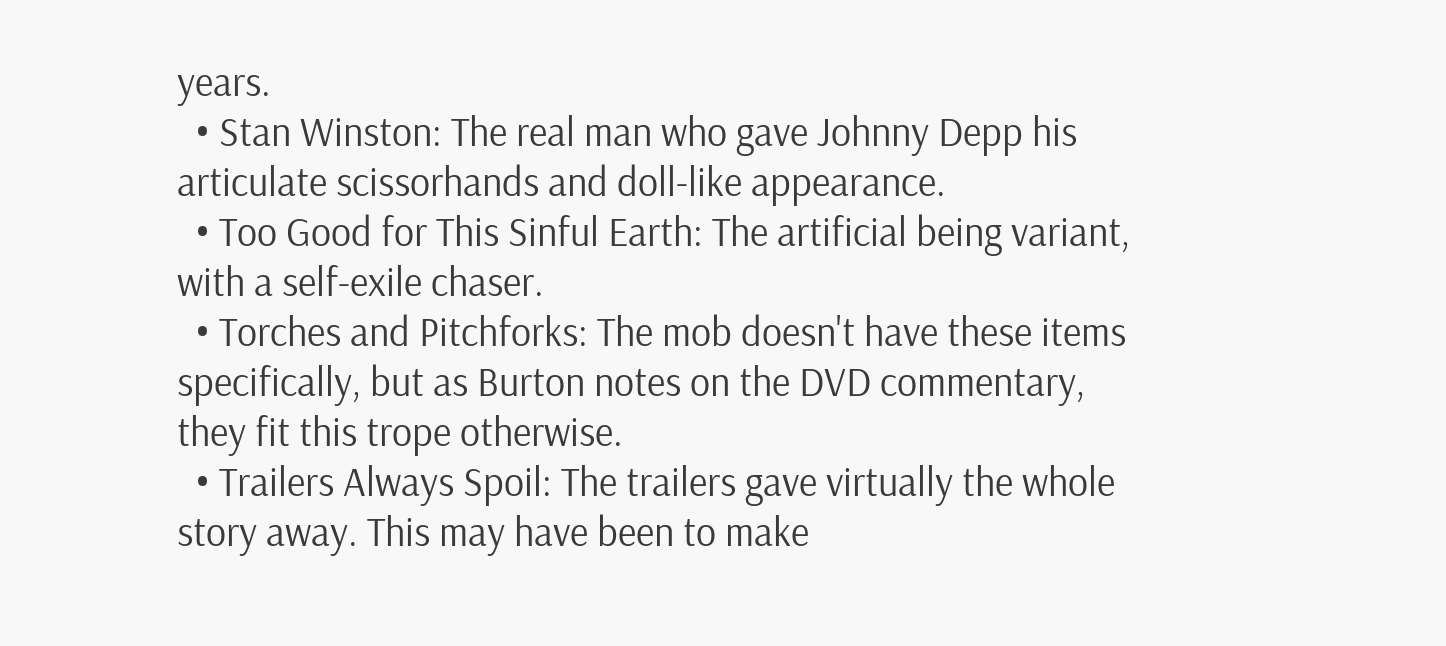years.
  • Stan Winston: The real man who gave Johnny Depp his articulate scissorhands and doll-like appearance.
  • Too Good for This Sinful Earth: The artificial being variant, with a self-exile chaser.
  • Torches and Pitchforks: The mob doesn't have these items specifically, but as Burton notes on the DVD commentary, they fit this trope otherwise.
  • Trailers Always Spoil: The trailers gave virtually the whole story away. This may have been to make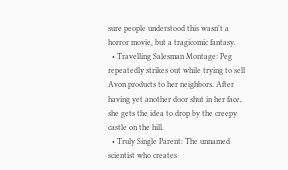sure people understood this wasn't a horror movie, but a tragicomic fantasy.
  • Travelling Salesman Montage: Peg repeatedly strikes out while trying to sell Avon products to her neighbors. After having yet another door shut in her face, she gets the idea to drop by the creepy castle on the hill.
  • Truly Single Parent: The unnamed scientist who creates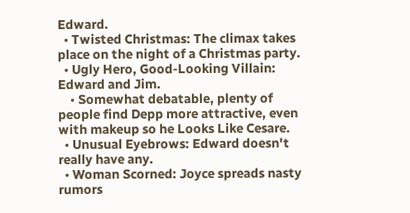Edward.
  • Twisted Christmas: The climax takes place on the night of a Christmas party.
  • Ugly Hero, Good-Looking Villain: Edward and Jim.
    • Somewhat debatable, plenty of people find Depp more attractive, even with makeup so he Looks Like Cesare.
  • Unusual Eyebrows: Edward doesn't really have any.
  • Woman Scorned: Joyce spreads nasty rumors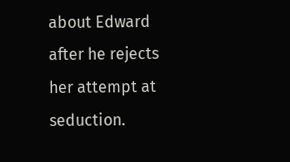about Edward after he rejects her attempt at seduction.